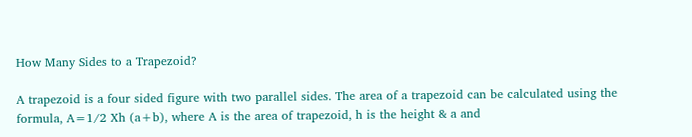How Many Sides to a Trapezoid?

A trapezoid is a four sided figure with two parallel sides. The area of a trapezoid can be calculated using the formula, A=1/2 Xh (a+b), where A is the area of trapezoid, h is the height & a and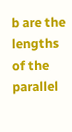b are the lengths of the parallel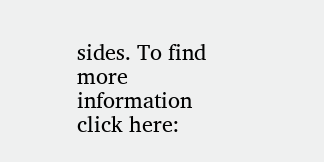sides. To find more information click here: